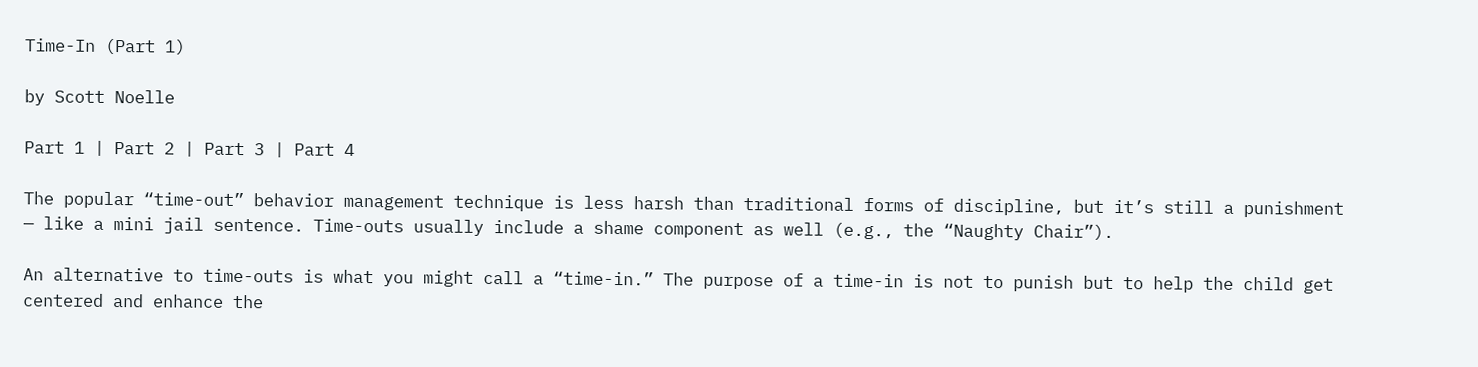Time-In (Part 1)

by Scott Noelle

Part 1 | Part 2 | Part 3 | Part 4

The popular “time-out” behavior management technique is less harsh than traditional forms of discipline, but it’s still a punishment — like a mini jail sentence. Time-outs usually include a shame component as well (e.g., the “Naughty Chair”).

An alternative to time-outs is what you might call a “time-in.” The purpose of a time-in is not to punish but to help the child get centered and enhance the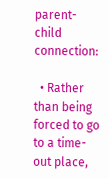parent-child connection:

  • Rather than being forced to go to a time-out place,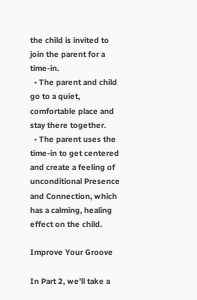the child is invited to join the parent for a time-in.
  • The parent and child go to a quiet, comfortable place and stay there together.
  • The parent uses the time-in to get centered and create a feeling of unconditional Presence and Connection, which has a calming, healing effect on the child.

Improve Your Groove

In Part 2, we’ll take a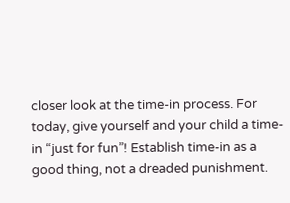closer look at the time-in process. For today, give yourself and your child a time-in “just for fun”! Establish time-in as a good thing, not a dreaded punishment.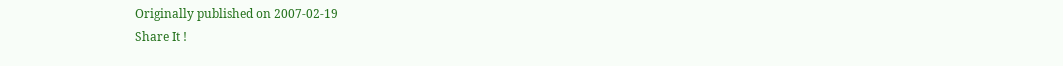Originally published on 2007-02-19
Share It !